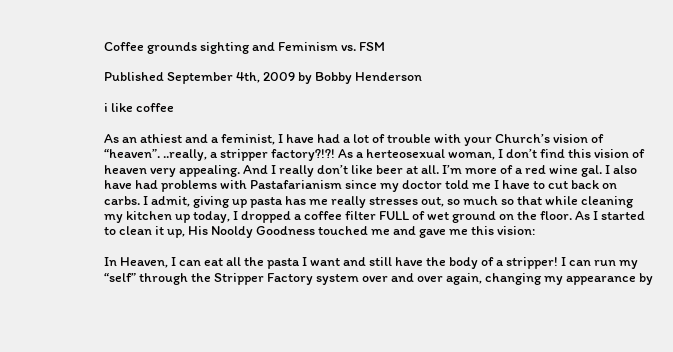Coffee grounds sighting and Feminism vs. FSM

Published September 4th, 2009 by Bobby Henderson

i like coffee

As an athiest and a feminist, I have had a lot of trouble with your Church’s vision of “heaven”. ..really, a stripper factory?!?! As a herteosexual woman, I don’t find this vision of heaven very appealing. And I really don’t like beer at all. I’m more of a red wine gal. I also have had problems with Pastafarianism since my doctor told me I have to cut back on carbs. I admit, giving up pasta has me really stresses out, so much so that while cleaning my kitchen up today, I dropped a coffee filter FULL of wet ground on the floor. As I started to clean it up, His Nooldy Goodness touched me and gave me this vision:

In Heaven, I can eat all the pasta I want and still have the body of a stripper! I can run my “self” through the Stripper Factory system over and over again, changing my appearance by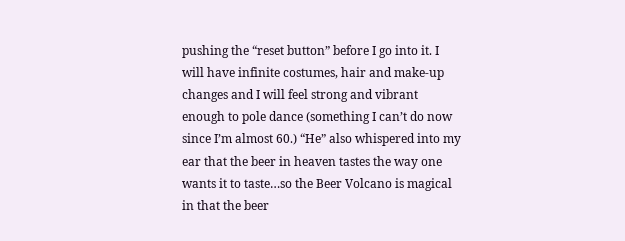pushing the “reset button” before I go into it. I will have infinite costumes, hair and make-up changes and I will feel strong and vibrant enough to pole dance (something I can’t do now since I’m almost 60.) “He” also whispered into my ear that the beer in heaven tastes the way one wants it to taste…so the Beer Volcano is magical in that the beer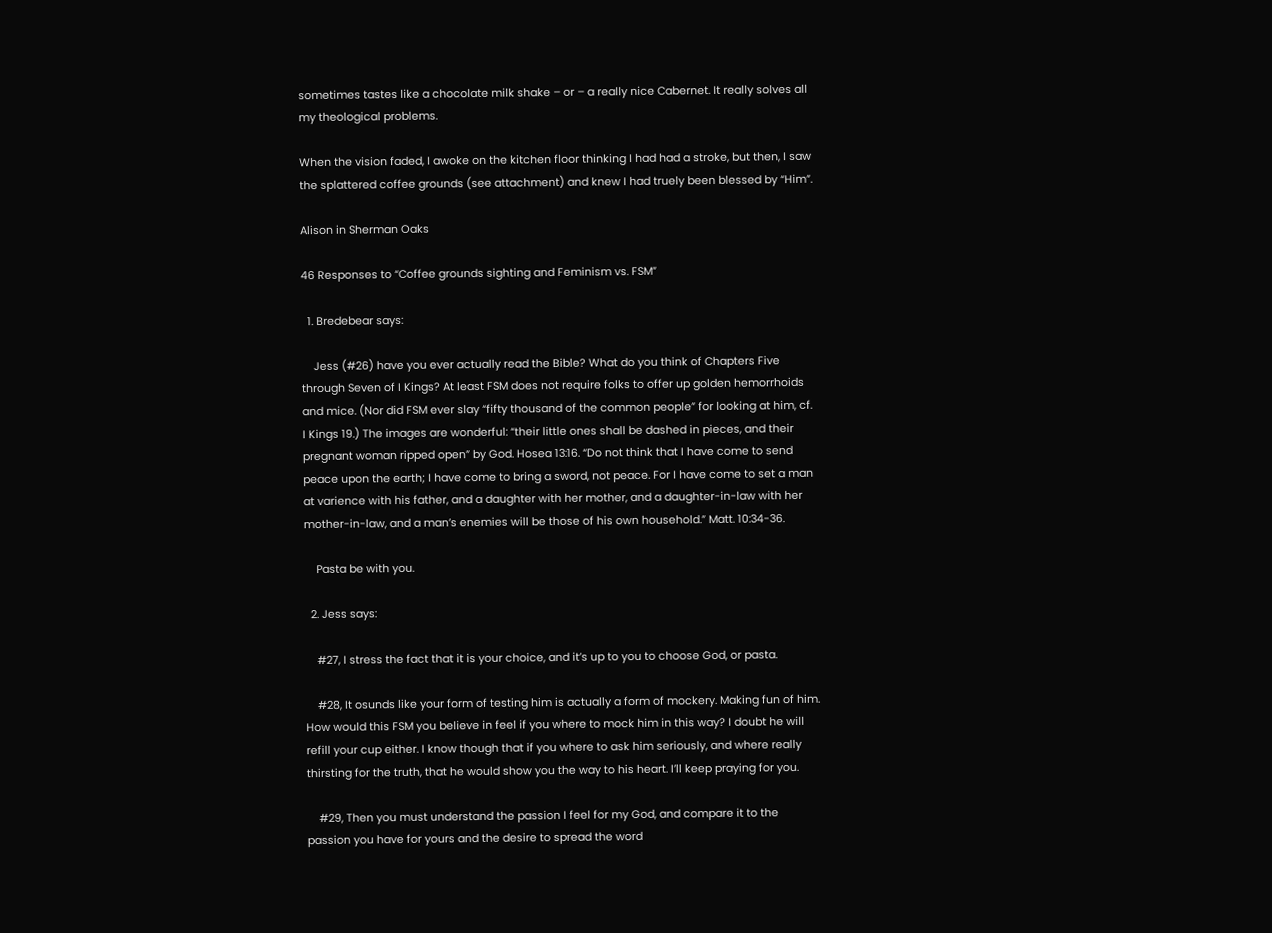sometimes tastes like a chocolate milk shake – or – a really nice Cabernet. It really solves all my theological problems.

When the vision faded, I awoke on the kitchen floor thinking I had had a stroke, but then, I saw the splattered coffee grounds (see attachment) and knew I had truely been blessed by “Him”.

Alison in Sherman Oaks

46 Responses to “Coffee grounds sighting and Feminism vs. FSM”

  1. Bredebear says:

    Jess (#26) have you ever actually read the Bible? What do you think of Chapters Five through Seven of I Kings? At least FSM does not require folks to offer up golden hemorrhoids and mice. (Nor did FSM ever slay “fifty thousand of the common people” for looking at him, cf. I Kings 19.) The images are wonderful: “their little ones shall be dashed in pieces, and their pregnant woman ripped open” by God. Hosea 13:16. “Do not think that I have come to send peace upon the earth; I have come to bring a sword, not peace. For I have come to set a man at varience with his father, and a daughter with her mother, and a daughter-in-law with her mother-in-law, and a man’s enemies will be those of his own household.” Matt. 10:34-36.

    Pasta be with you.

  2. Jess says:

    #27, I stress the fact that it is your choice, and it’s up to you to choose God, or pasta.

    #28, It osunds like your form of testing him is actually a form of mockery. Making fun of him. How would this FSM you believe in feel if you where to mock him in this way? I doubt he will refill your cup either. I know though that if you where to ask him seriously, and where really thirsting for the truth, that he would show you the way to his heart. I’ll keep praying for you.

    #29, Then you must understand the passion I feel for my God, and compare it to the passion you have for yours and the desire to spread the word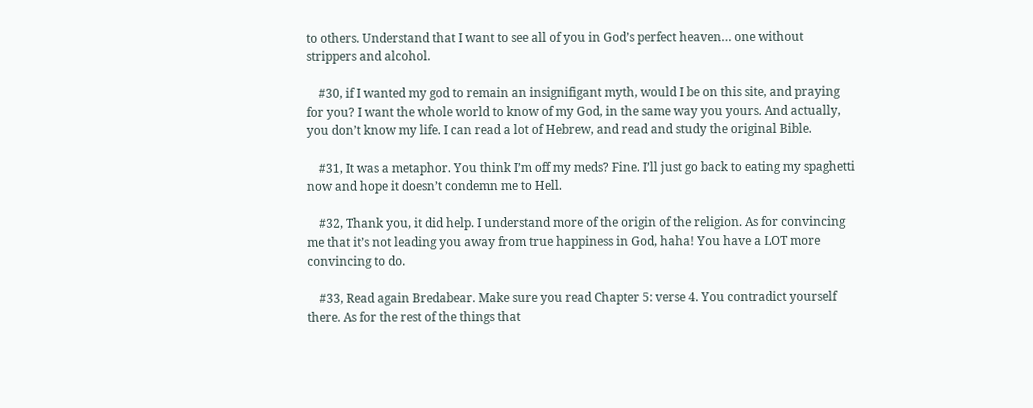to others. Understand that I want to see all of you in God’s perfect heaven… one without strippers and alcohol.

    #30, if I wanted my god to remain an insignifigant myth, would I be on this site, and praying for you? I want the whole world to know of my God, in the same way you yours. And actually, you don’t know my life. I can read a lot of Hebrew, and read and study the original Bible.

    #31, It was a metaphor. You think I’m off my meds? Fine. I’ll just go back to eating my spaghetti now and hope it doesn’t condemn me to Hell.

    #32, Thank you, it did help. I understand more of the origin of the religion. As for convincing me that it’s not leading you away from true happiness in God, haha! You have a LOT more convincing to do.

    #33, Read again Bredabear. Make sure you read Chapter 5: verse 4. You contradict yourself there. As for the rest of the things that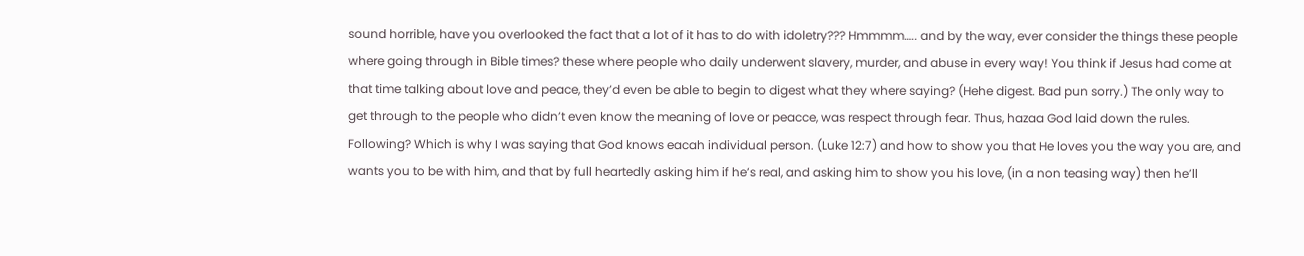sound horrible, have you overlooked the fact that a lot of it has to do with idoletry??? Hmmmm….. and by the way, ever consider the things these people where going through in Bible times? these where people who daily underwent slavery, murder, and abuse in every way! You think if Jesus had come at that time talking about love and peace, they’d even be able to begin to digest what they where saying? (Hehe digest. Bad pun sorry.) The only way to get through to the people who didn’t even know the meaning of love or peacce, was respect through fear. Thus, hazaa God laid down the rules. Following? Which is why I was saying that God knows eacah individual person. (Luke 12:7) and how to show you that He loves you the way you are, and wants you to be with him, and that by full heartedly asking him if he’s real, and asking him to show you his love, (in a non teasing way) then he’ll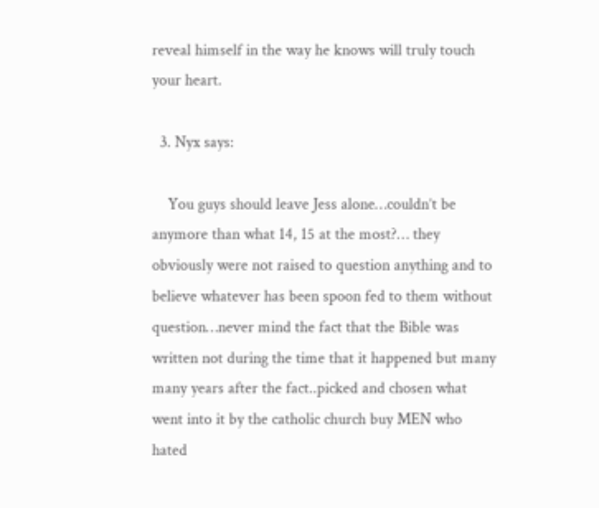reveal himself in the way he knows will truly touch your heart.

  3. Nyx says:

    You guys should leave Jess alone…couldn’t be anymore than what 14, 15 at the most?… they obviously were not raised to question anything and to believe whatever has been spoon fed to them without question…never mind the fact that the Bible was written not during the time that it happened but many many years after the fact..picked and chosen what went into it by the catholic church buy MEN who hated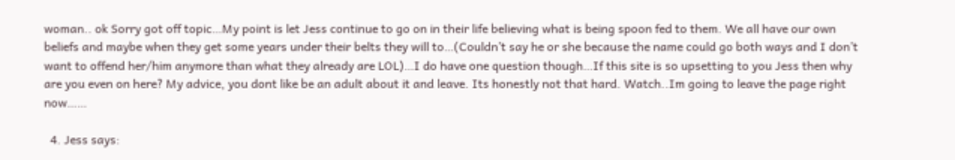woman.. ok Sorry got off topic…My point is let Jess continue to go on in their life believing what is being spoon fed to them. We all have our own beliefs and maybe when they get some years under their belts they will to…(Couldn’t say he or she because the name could go both ways and I don’t want to offend her/him anymore than what they already are LOL)…I do have one question though…If this site is so upsetting to you Jess then why are you even on here? My advice, you dont like be an adult about it and leave. Its honestly not that hard. Watch..Im going to leave the page right now……

  4. Jess says: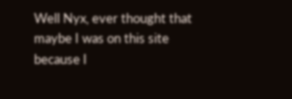Well Nyx, ever thought that maybe I was on this site because I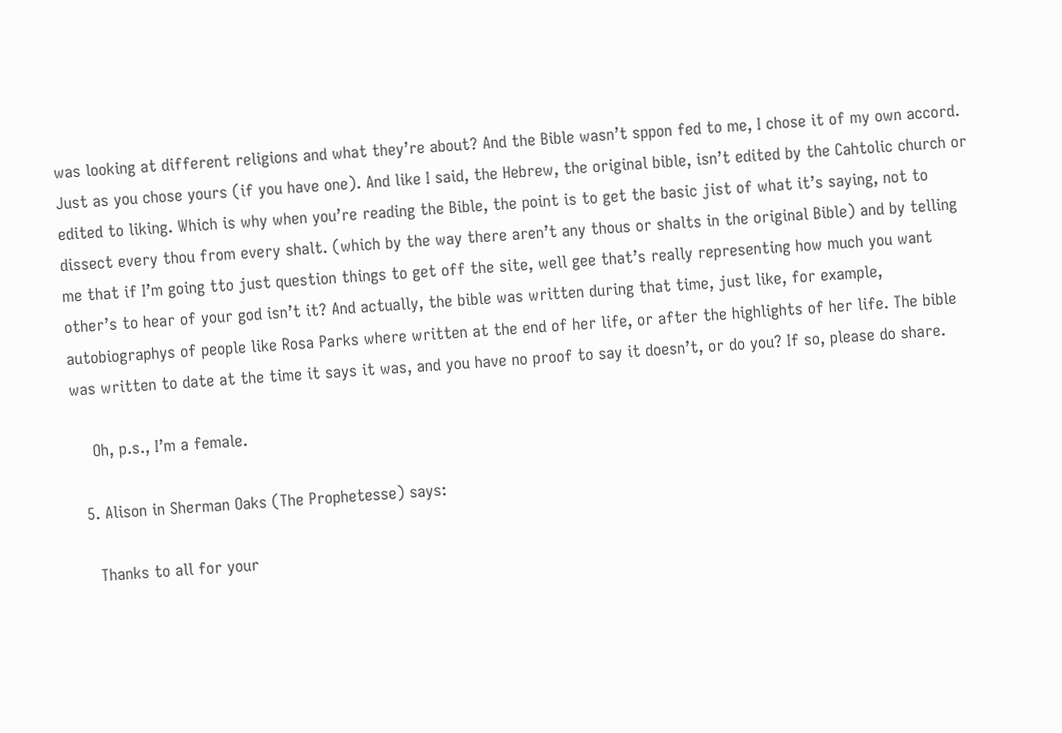was looking at different religions and what they’re about? And the Bible wasn’t sppon fed to me, I chose it of my own accord. Just as you chose yours (if you have one). And like I said, the Hebrew, the original bible, isn’t edited by the Cahtolic church or edited to liking. Which is why when you’re reading the Bible, the point is to get the basic jist of what it’s saying, not to dissect every thou from every shalt. (which by the way there aren’t any thous or shalts in the original Bible) and by telling me that if I’m going tto just question things to get off the site, well gee that’s really representing how much you want other’s to hear of your god isn’t it? And actually, the bible was written during that time, just like, for example, autobiographys of people like Rosa Parks where written at the end of her life, or after the highlights of her life. The bible was written to date at the time it says it was, and you have no proof to say it doesn’t, or do you? If so, please do share.

    Oh, p.s., I’m a female.

  5. Alison in Sherman Oaks (The Prophetesse) says:

    Thanks to all for your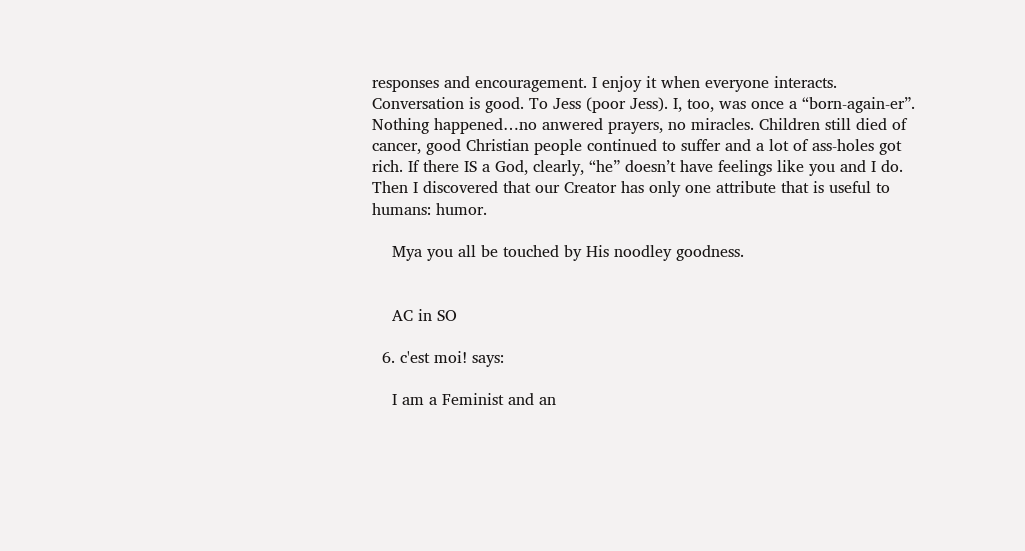responses and encouragement. I enjoy it when everyone interacts. Conversation is good. To Jess (poor Jess). I, too, was once a “born-again-er”. Nothing happened…no anwered prayers, no miracles. Children still died of cancer, good Christian people continued to suffer and a lot of ass-holes got rich. If there IS a God, clearly, “he” doesn’t have feelings like you and I do. Then I discovered that our Creator has only one attribute that is useful to humans: humor.

    Mya you all be touched by His noodley goodness.


    AC in SO

  6. c'est moi! says:

    I am a Feminist and an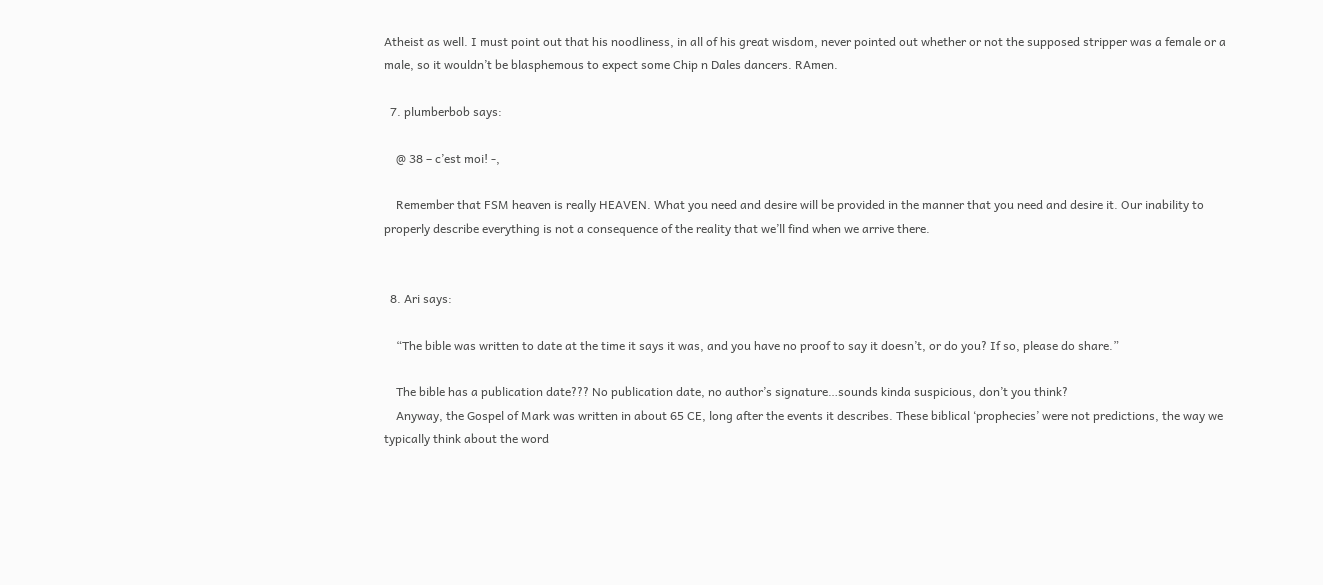Atheist as well. I must point out that his noodliness, in all of his great wisdom, never pointed out whether or not the supposed stripper was a female or a male, so it wouldn’t be blasphemous to expect some Chip n Dales dancers. RAmen.

  7. plumberbob says:

    @ 38 – c’est moi! -,

    Remember that FSM heaven is really HEAVEN. What you need and desire will be provided in the manner that you need and desire it. Our inability to properly describe everything is not a consequence of the reality that we’ll find when we arrive there.


  8. Ari says:

    “The bible was written to date at the time it says it was, and you have no proof to say it doesn’t, or do you? If so, please do share.”

    The bible has a publication date??? No publication date, no author’s signature…sounds kinda suspicious, don’t you think?
    Anyway, the Gospel of Mark was written in about 65 CE, long after the events it describes. These biblical ‘prophecies’ were not predictions, the way we typically think about the word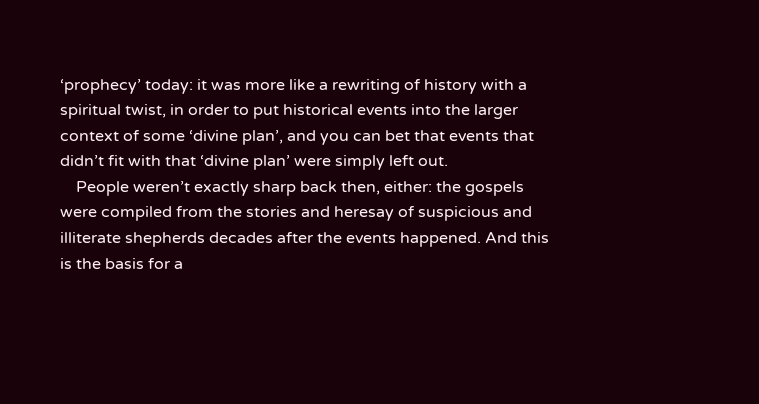‘prophecy’ today: it was more like a rewriting of history with a spiritual twist, in order to put historical events into the larger context of some ‘divine plan’, and you can bet that events that didn’t fit with that ‘divine plan’ were simply left out.
    People weren’t exactly sharp back then, either: the gospels were compiled from the stories and heresay of suspicious and illiterate shepherds decades after the events happened. And this is the basis for a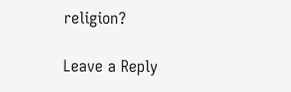religion?

Leave a Reply